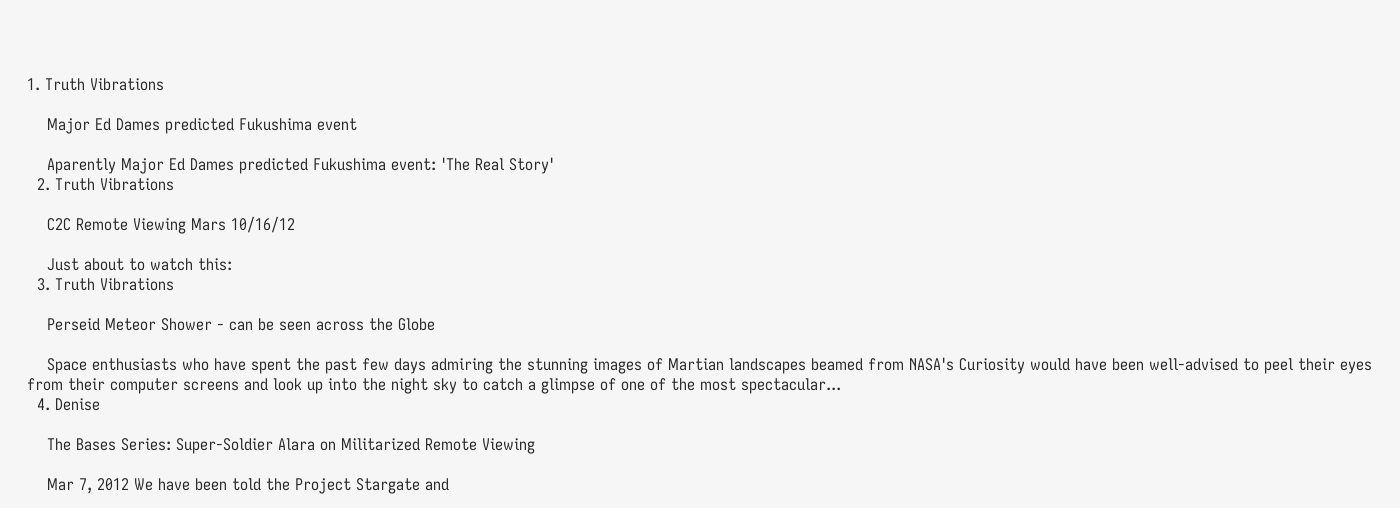1. Truth Vibrations

    Major Ed Dames predicted Fukushima event

    Aparently Major Ed Dames predicted Fukushima event: 'The Real Story'
  2. Truth Vibrations

    C2C Remote Viewing Mars 10/16/12

    Just about to watch this:
  3. Truth Vibrations

    Perseid Meteor Shower - can be seen across the Globe

    Space enthusiasts who have spent the past few days admiring the stunning images of Martian landscapes beamed from NASA's Curiosity would have been well-advised to peel their eyes from their computer screens and look up into the night sky to catch a glimpse of one of the most spectacular...
  4. Denise

    The Bases Series: Super-Soldier Alara on Militarized Remote Viewing

    Mar 7, 2012 We have been told the Project Stargate and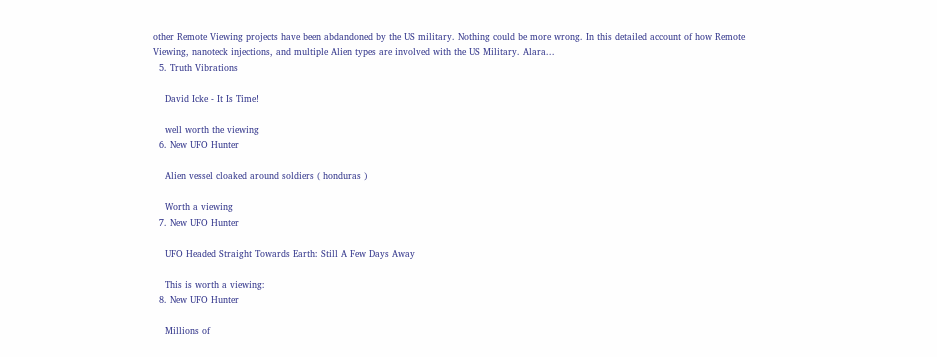other Remote Viewing projects have been abdandoned by the US military. Nothing could be more wrong. In this detailed account of how Remote Viewing, nanoteck injections, and multiple Alien types are involved with the US Military. Alara...
  5. Truth Vibrations

    David Icke - It Is Time!

    well worth the viewing
  6. New UFO Hunter

    Alien vessel cloaked around soldiers ( honduras )

    Worth a viewing
  7. New UFO Hunter

    UFO Headed Straight Towards Earth: Still A Few Days Away

    This is worth a viewing:
  8. New UFO Hunter

    Millions of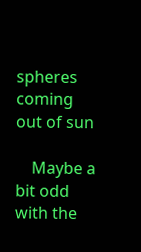spheres coming out of sun

    Maybe a bit odd with the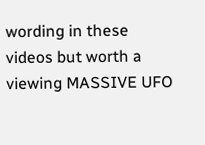wording in these videos but worth a viewing MASSIVE UFO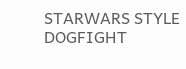STARWARS STYLE DOGFIGHT